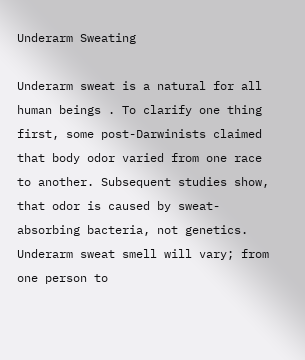Underarm Sweating

Underarm sweat is a natural for all human beings . To clarify one thing first, some post-Darwinists claimed that body odor varied from one race to another. Subsequent studies show, that odor is caused by sweat-absorbing bacteria, not genetics. Underarm sweat smell will vary; from one person to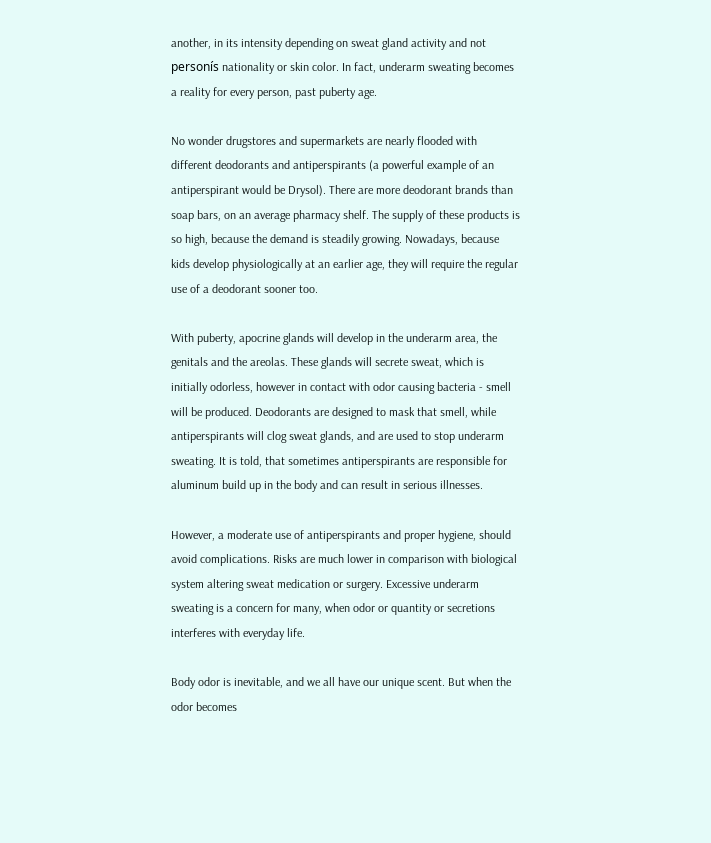another, in its intensity depending on sweat gland activity and not personís nationality or skin color. In fact, underarm sweating becomes a reality for every person, past puberty age.

No wonder drugstores and supermarkets are nearly flooded with different deodorants and antiperspirants (a powerful example of an antiperspirant would be Drysol). There are more deodorant brands than soap bars, on an average pharmacy shelf. The supply of these products is so high, because the demand is steadily growing. Nowadays, because kids develop physiologically at an earlier age, they will require the regular use of a deodorant sooner too.

With puberty, apocrine glands will develop in the underarm area, the genitals and the areolas. These glands will secrete sweat, which is initially odorless, however in contact with odor causing bacteria - smell will be produced. Deodorants are designed to mask that smell, while antiperspirants will clog sweat glands, and are used to stop underarm sweating. It is told, that sometimes antiperspirants are responsible for aluminum build up in the body and can result in serious illnesses.

However, a moderate use of antiperspirants and proper hygiene, should avoid complications. Risks are much lower in comparison with biological system altering sweat medication or surgery. Excessive underarm sweating is a concern for many, when odor or quantity or secretions interferes with everyday life.

Body odor is inevitable, and we all have our unique scent. But when the odor becomes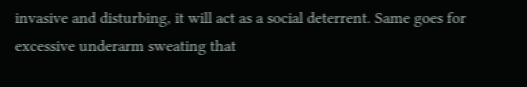invasive and disturbing, it will act as a social deterrent. Same goes for excessive underarm sweating that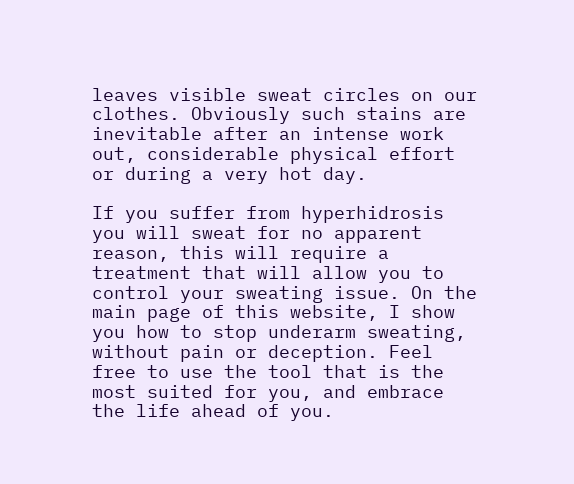leaves visible sweat circles on our clothes. Obviously such stains are inevitable after an intense work out, considerable physical effort or during a very hot day.

If you suffer from hyperhidrosis you will sweat for no apparent reason, this will require a treatment that will allow you to control your sweating issue. On the main page of this website, I show you how to stop underarm sweating, without pain or deception. Feel free to use the tool that is the most suited for you, and embrace the life ahead of you.